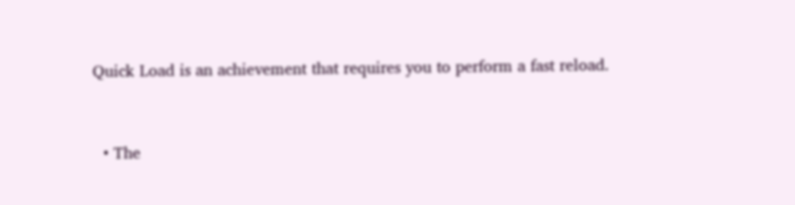Quick Load is an achievement that requires you to perform a fast reload.


  • The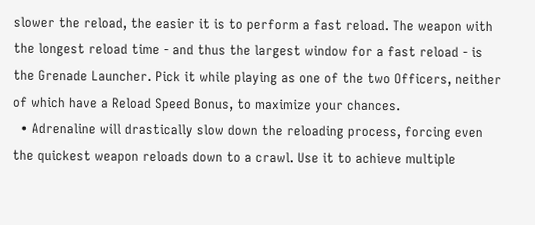slower the reload, the easier it is to perform a fast reload. The weapon with the longest reload time - and thus the largest window for a fast reload - is the Grenade Launcher. Pick it while playing as one of the two Officers, neither of which have a Reload Speed Bonus, to maximize your chances.
  • Adrenaline will drastically slow down the reloading process, forcing even the quickest weapon reloads down to a crawl. Use it to achieve multiple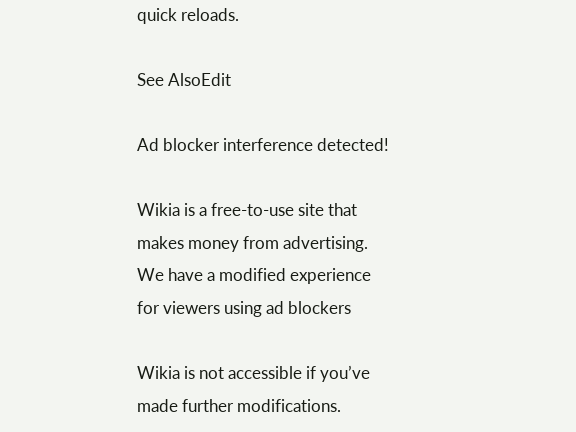quick reloads.

See AlsoEdit

Ad blocker interference detected!

Wikia is a free-to-use site that makes money from advertising. We have a modified experience for viewers using ad blockers

Wikia is not accessible if you’ve made further modifications.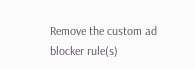Remove the custom ad blocker rule(s)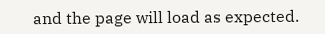and the page will load as expected.